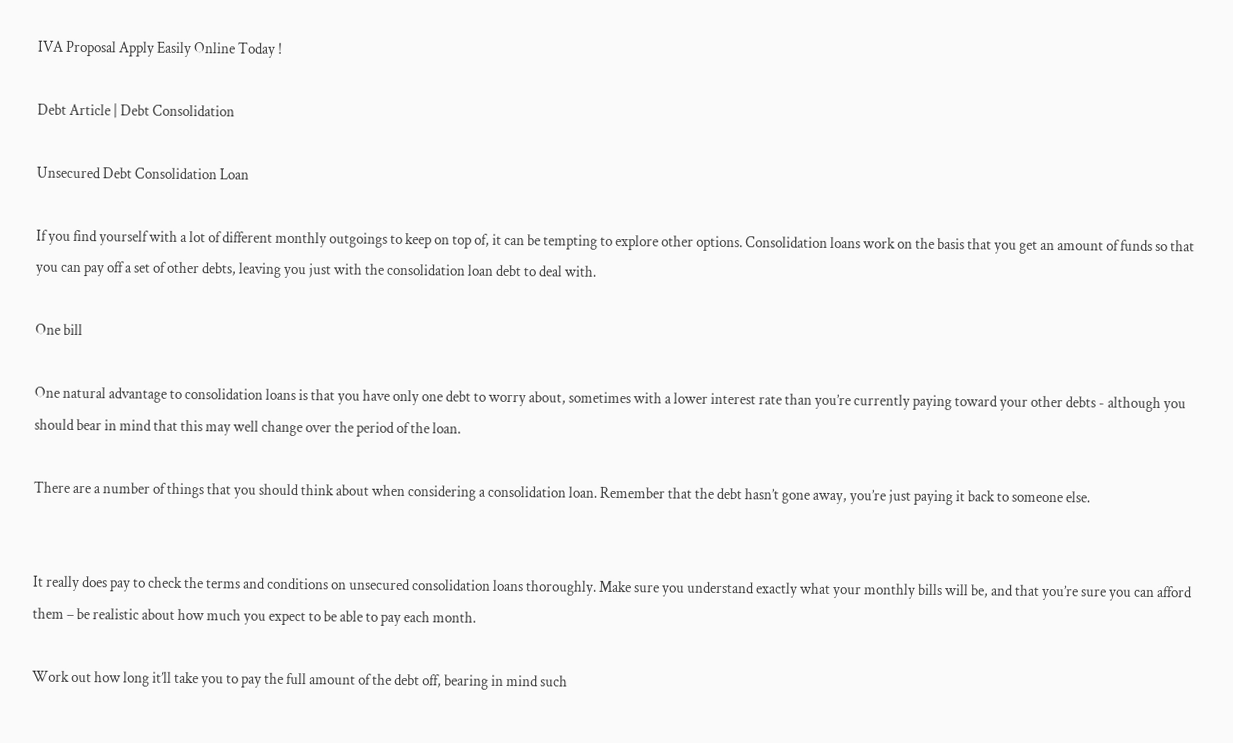IVA Proposal Apply Easily Online Today !

Debt Article | Debt Consolidation

Unsecured Debt Consolidation Loan

If you find yourself with a lot of different monthly outgoings to keep on top of, it can be tempting to explore other options. Consolidation loans work on the basis that you get an amount of funds so that you can pay off a set of other debts, leaving you just with the consolidation loan debt to deal with.

One bill

One natural advantage to consolidation loans is that you have only one debt to worry about, sometimes with a lower interest rate than you’re currently paying toward your other debts - although you should bear in mind that this may well change over the period of the loan.

There are a number of things that you should think about when considering a consolidation loan. Remember that the debt hasn’t gone away, you’re just paying it back to someone else.


It really does pay to check the terms and conditions on unsecured consolidation loans thoroughly. Make sure you understand exactly what your monthly bills will be, and that you’re sure you can afford them – be realistic about how much you expect to be able to pay each month.

Work out how long it’ll take you to pay the full amount of the debt off, bearing in mind such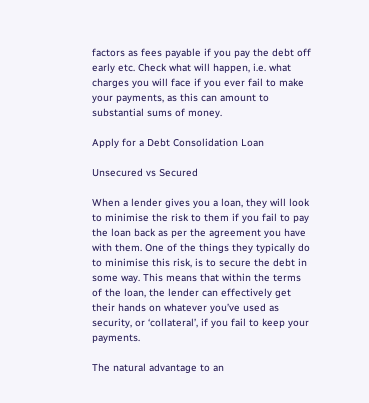factors as fees payable if you pay the debt off early etc. Check what will happen, i.e. what charges you will face if you ever fail to make your payments, as this can amount to substantial sums of money.

Apply for a Debt Consolidation Loan

Unsecured vs Secured

When a lender gives you a loan, they will look to minimise the risk to them if you fail to pay the loan back as per the agreement you have with them. One of the things they typically do to minimise this risk, is to secure the debt in some way. This means that within the terms of the loan, the lender can effectively get their hands on whatever you’ve used as security, or ‘collateral’, if you fail to keep your payments.

The natural advantage to an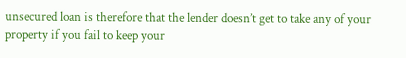unsecured loan is therefore that the lender doesn’t get to take any of your property if you fail to keep your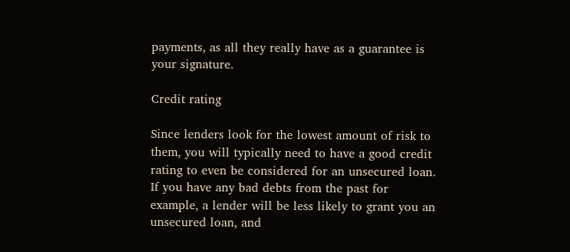payments, as all they really have as a guarantee is your signature.

Credit rating

Since lenders look for the lowest amount of risk to them, you will typically need to have a good credit rating to even be considered for an unsecured loan. If you have any bad debts from the past for example, a lender will be less likely to grant you an unsecured loan, and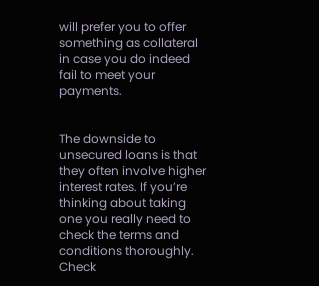will prefer you to offer something as collateral in case you do indeed fail to meet your payments.


The downside to unsecured loans is that they often involve higher interest rates. If you’re thinking about taking one you really need to check the terms and conditions thoroughly. Check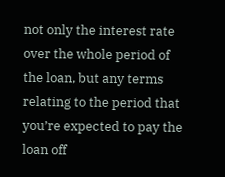not only the interest rate over the whole period of the loan, but any terms relating to the period that you’re expected to pay the loan off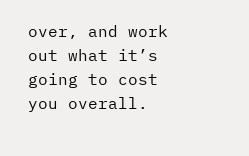over, and work out what it’s going to cost you overall.